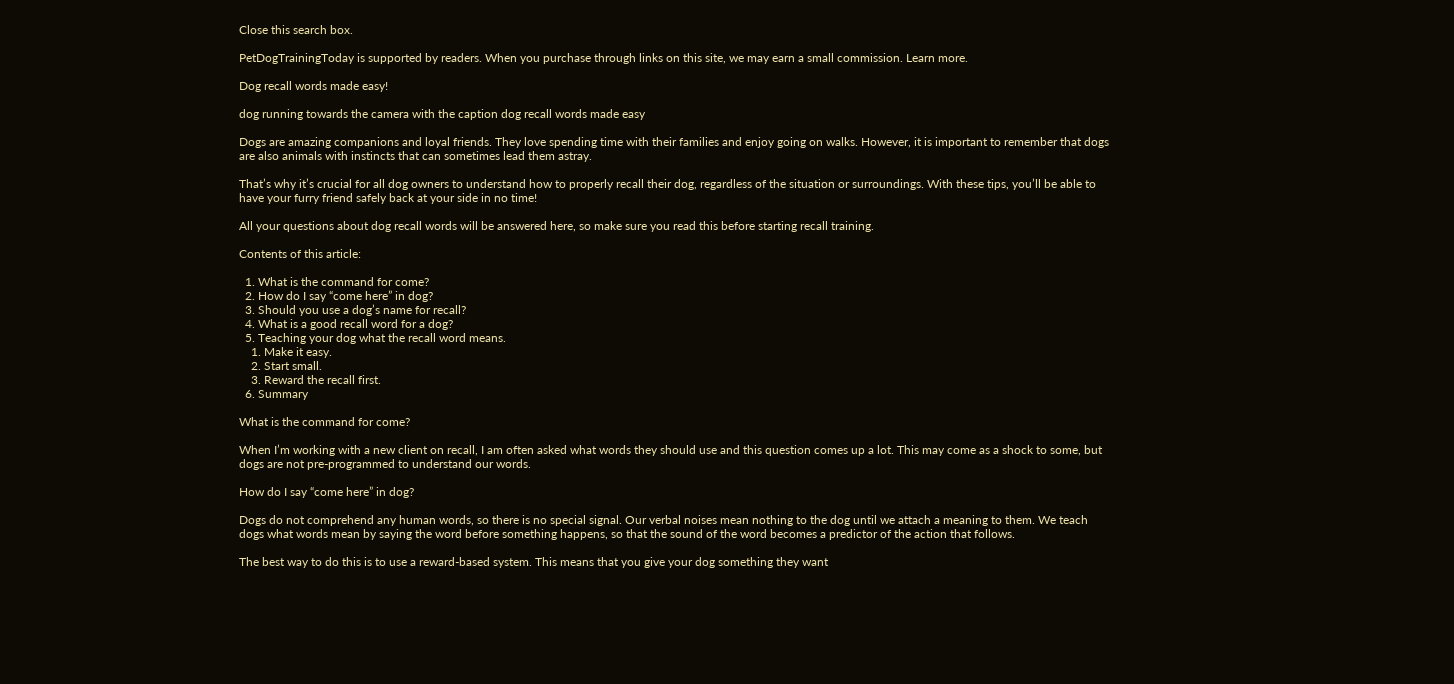Close this search box.

PetDogTrainingToday is supported by readers. When you purchase through links on this site, we may earn a small commission. Learn more.

Dog recall words made easy!

dog running towards the camera with the caption dog recall words made easy

Dogs are amazing companions and loyal friends. They love spending time with their families and enjoy going on walks. However, it is important to remember that dogs are also animals with instincts that can sometimes lead them astray.

That’s why it’s crucial for all dog owners to understand how to properly recall their dog, regardless of the situation or surroundings. With these tips, you’ll be able to have your furry friend safely back at your side in no time!

All your questions about dog recall words will be answered here, so make sure you read this before starting recall training.

Contents of this article:

  1. What is the command for come?
  2. How do I say “come here” in dog?
  3. Should you use a dog’s name for recall?
  4. What is a good recall word for a dog?
  5. Teaching your dog what the recall word means.
    1. Make it easy.
    2. Start small.
    3. Reward the recall first.
  6. Summary

What is the command for come?

When I’m working with a new client on recall, I am often asked what words they should use and this question comes up a lot. This may come as a shock to some, but dogs are not pre-programmed to understand our words.

How do I say “come here” in dog?

Dogs do not comprehend any human words, so there is no special signal. Our verbal noises mean nothing to the dog until we attach a meaning to them. We teach dogs what words mean by saying the word before something happens, so that the sound of the word becomes a predictor of the action that follows.

The best way to do this is to use a reward-based system. This means that you give your dog something they want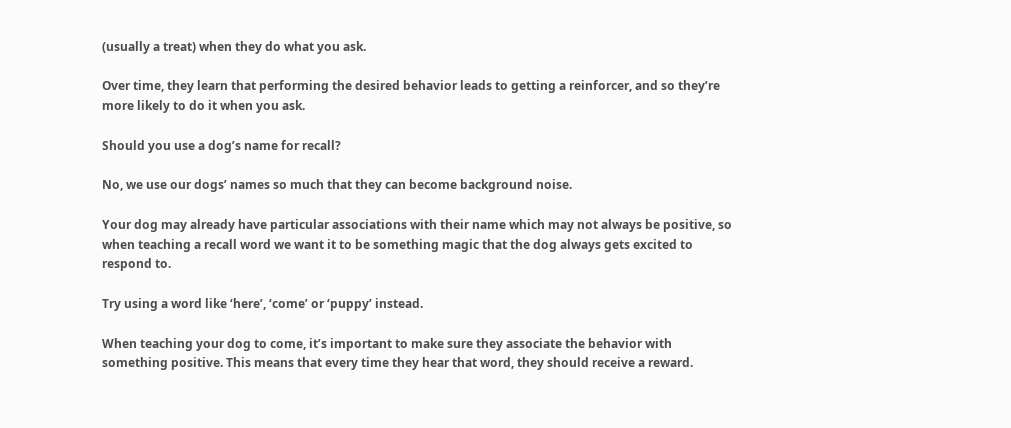(usually a treat) when they do what you ask.

Over time, they learn that performing the desired behavior leads to getting a reinforcer, and so they’re more likely to do it when you ask.

Should you use a dog’s name for recall?

No, we use our dogs’ names so much that they can become background noise.

Your dog may already have particular associations with their name which may not always be positive, so when teaching a recall word we want it to be something magic that the dog always gets excited to respond to.

Try using a word like ‘here’, ‘come’ or ‘puppy’ instead.

When teaching your dog to come, it’s important to make sure they associate the behavior with something positive. This means that every time they hear that word, they should receive a reward.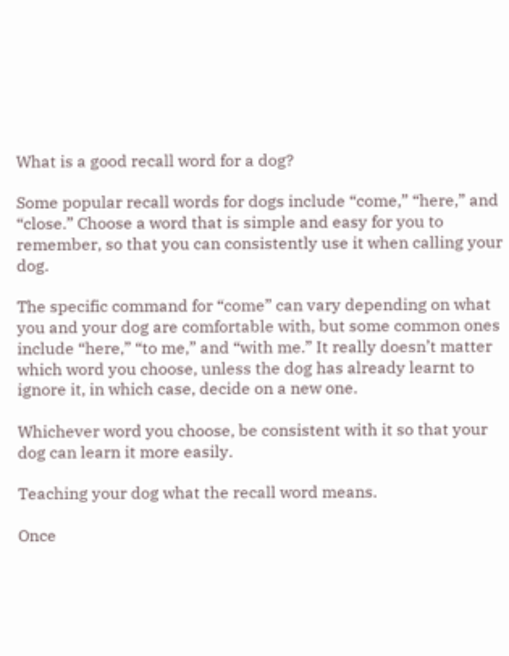What is a good recall word for a dog?

Some popular recall words for dogs include “come,” “here,” and “close.” Choose a word that is simple and easy for you to remember, so that you can consistently use it when calling your dog.

The specific command for “come” can vary depending on what you and your dog are comfortable with, but some common ones include “here,” “to me,” and “with me.” It really doesn’t matter which word you choose, unless the dog has already learnt to ignore it, in which case, decide on a new one.

Whichever word you choose, be consistent with it so that your dog can learn it more easily.

Teaching your dog what the recall word means.

Once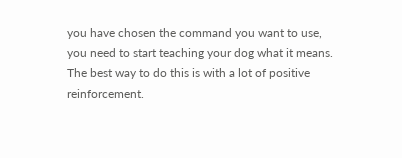you have chosen the command you want to use, you need to start teaching your dog what it means. The best way to do this is with a lot of positive reinforcement.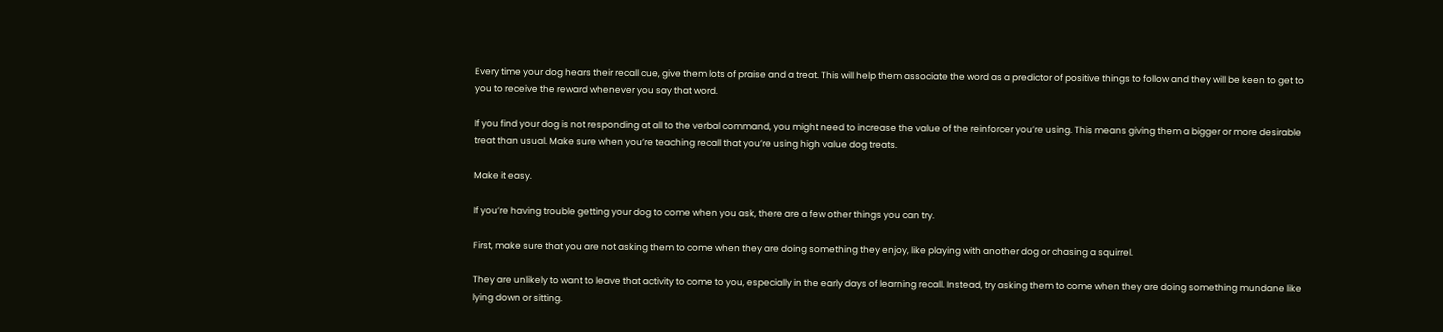Every time your dog hears their recall cue, give them lots of praise and a treat. This will help them associate the word as a predictor of positive things to follow and they will be keen to get to you to receive the reward whenever you say that word.

If you find your dog is not responding at all to the verbal command, you might need to increase the value of the reinforcer you’re using. This means giving them a bigger or more desirable treat than usual. Make sure when you’re teaching recall that you’re using high value dog treats.

Make it easy.

If you’re having trouble getting your dog to come when you ask, there are a few other things you can try.

First, make sure that you are not asking them to come when they are doing something they enjoy, like playing with another dog or chasing a squirrel.

They are unlikely to want to leave that activity to come to you, especially in the early days of learning recall. Instead, try asking them to come when they are doing something mundane like lying down or sitting.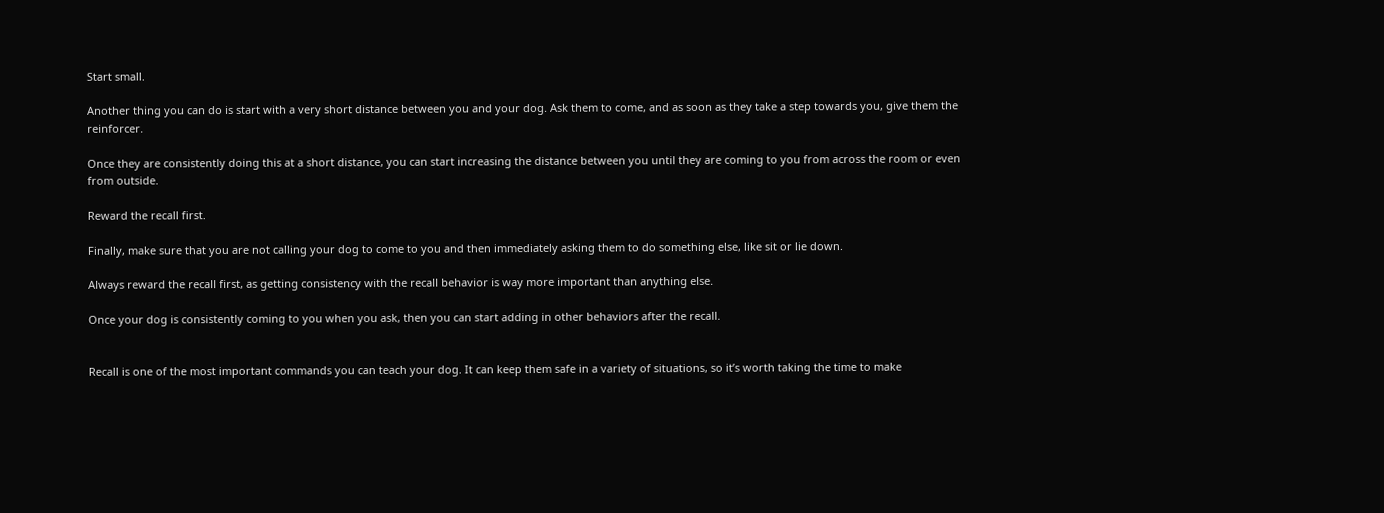Start small.

Another thing you can do is start with a very short distance between you and your dog. Ask them to come, and as soon as they take a step towards you, give them the reinforcer.

Once they are consistently doing this at a short distance, you can start increasing the distance between you until they are coming to you from across the room or even from outside.

Reward the recall first.

Finally, make sure that you are not calling your dog to come to you and then immediately asking them to do something else, like sit or lie down.

Always reward the recall first, as getting consistency with the recall behavior is way more important than anything else.

Once your dog is consistently coming to you when you ask, then you can start adding in other behaviors after the recall.


Recall is one of the most important commands you can teach your dog. It can keep them safe in a variety of situations, so it’s worth taking the time to make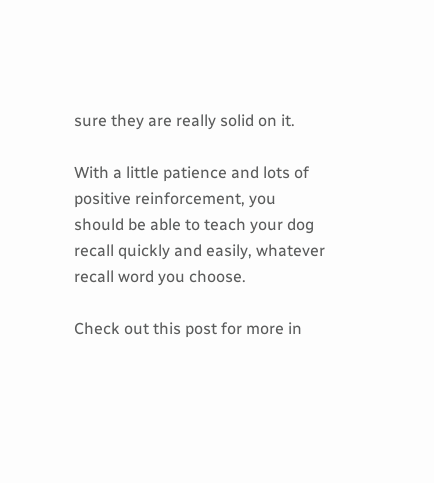sure they are really solid on it.

With a little patience and lots of positive reinforcement, you should be able to teach your dog recall quickly and easily, whatever recall word you choose.

Check out this post for more in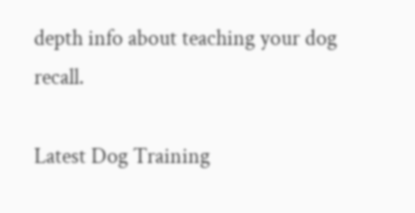depth info about teaching your dog recall.

Latest Dog Training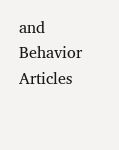and Behavior Articles